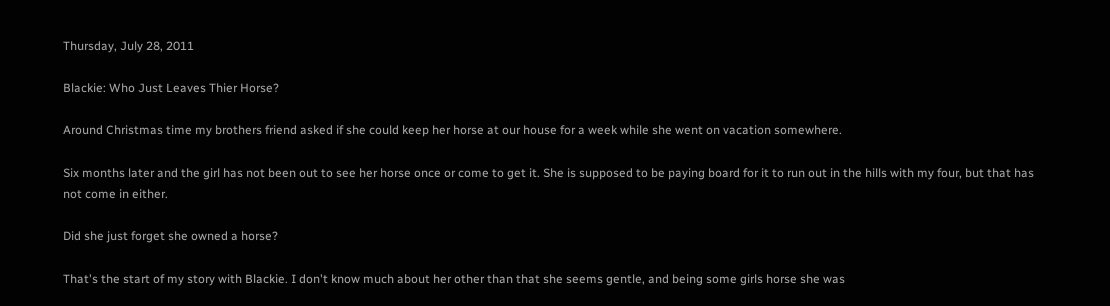Thursday, July 28, 2011

Blackie: Who Just Leaves Thier Horse?

Around Christmas time my brothers friend asked if she could keep her horse at our house for a week while she went on vacation somewhere.

Six months later and the girl has not been out to see her horse once or come to get it. She is supposed to be paying board for it to run out in the hills with my four, but that has not come in either.

Did she just forget she owned a horse?

That's the start of my story with Blackie. I don't know much about her other than that she seems gentle, and being some girls horse she was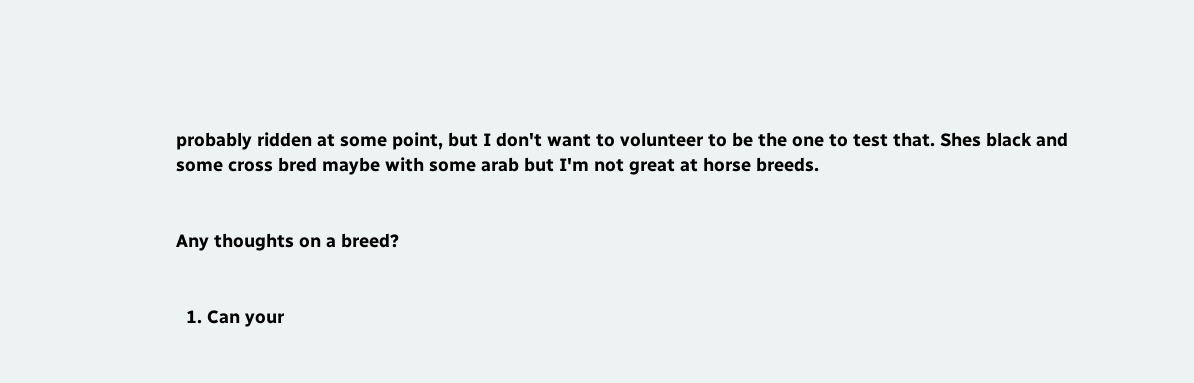probably ridden at some point, but I don't want to volunteer to be the one to test that. Shes black and some cross bred maybe with some arab but I'm not great at horse breeds.


Any thoughts on a breed?


  1. Can your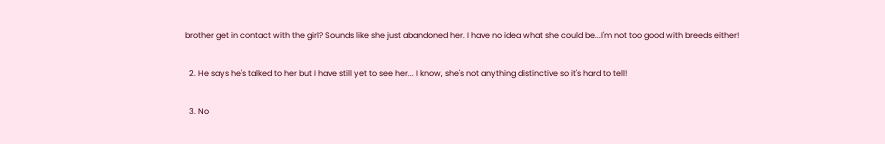brother get in contact with the girl? Sounds like she just abandoned her. I have no idea what she could be...I'm not too good with breeds either!

  2. He says he's talked to her but I have still yet to see her... I know, she's not anything distinctive so it's hard to tell!

  3. No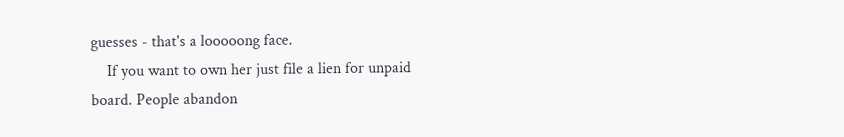guesses - that's a looooong face.
    If you want to own her just file a lien for unpaid board. People abandon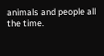animals and people all the time.